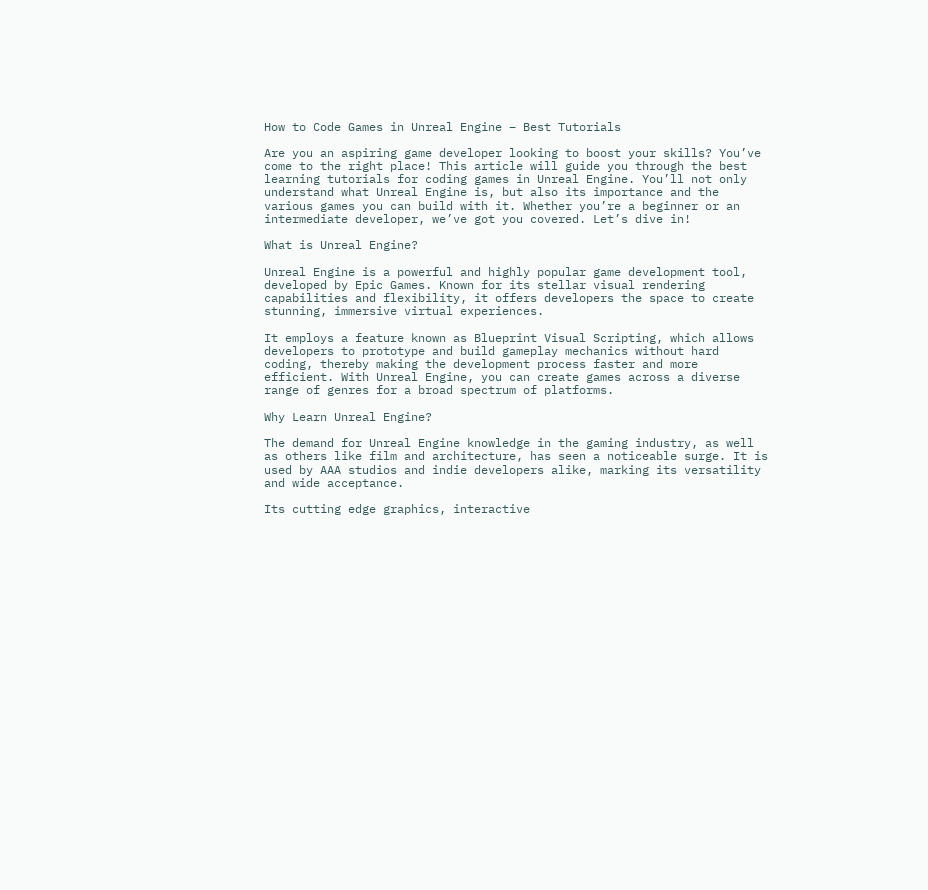How to Code Games in Unreal Engine – Best Tutorials

Are you an aspiring game developer looking to boost your skills? You’ve come to the right place! This article will guide you through the best learning tutorials for coding games in Unreal Engine. You’ll not only understand what Unreal Engine is, but also its importance and the various games you can build with it. Whether you’re a beginner or an intermediate developer, we’ve got you covered. Let’s dive in!

What is Unreal Engine?

Unreal Engine is a powerful and highly popular game development tool, developed by Epic Games. Known for its stellar visual rendering capabilities and flexibility, it offers developers the space to create stunning, immersive virtual experiences.

It employs a feature known as Blueprint Visual Scripting, which allows developers to prototype and build gameplay mechanics without hard coding, thereby making the development process faster and more efficient. With Unreal Engine, you can create games across a diverse range of genres for a broad spectrum of platforms.

Why Learn Unreal Engine?

The demand for Unreal Engine knowledge in the gaming industry, as well as others like film and architecture, has seen a noticeable surge. It is used by AAA studios and indie developers alike, marking its versatility and wide acceptance.

Its cutting edge graphics, interactive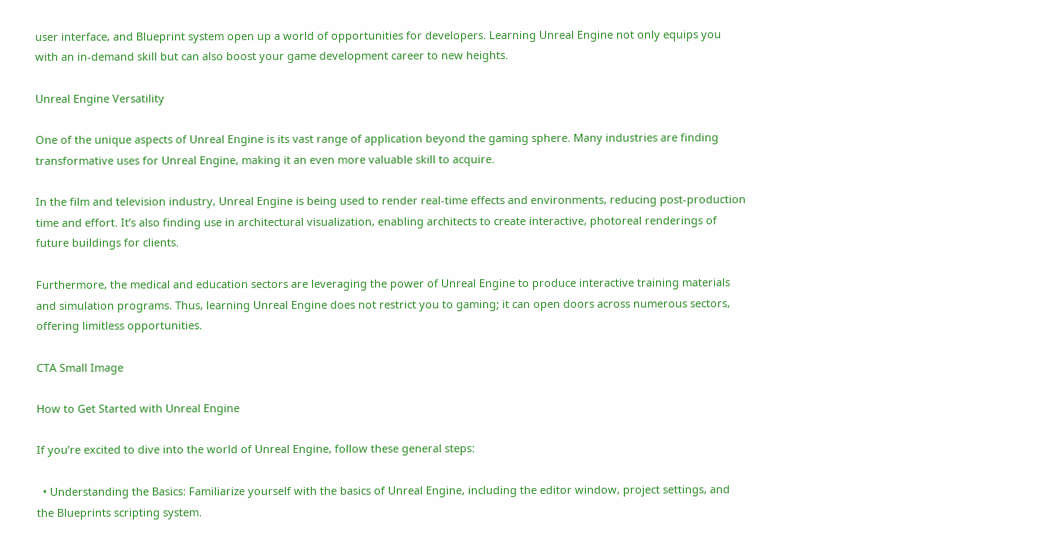user interface, and Blueprint system open up a world of opportunities for developers. Learning Unreal Engine not only equips you with an in-demand skill but can also boost your game development career to new heights.

Unreal Engine Versatility

One of the unique aspects of Unreal Engine is its vast range of application beyond the gaming sphere. Many industries are finding transformative uses for Unreal Engine, making it an even more valuable skill to acquire.

In the film and television industry, Unreal Engine is being used to render real-time effects and environments, reducing post-production time and effort. It’s also finding use in architectural visualization, enabling architects to create interactive, photoreal renderings of future buildings for clients.

Furthermore, the medical and education sectors are leveraging the power of Unreal Engine to produce interactive training materials and simulation programs. Thus, learning Unreal Engine does not restrict you to gaming; it can open doors across numerous sectors, offering limitless opportunities.

CTA Small Image

How to Get Started with Unreal Engine

If you’re excited to dive into the world of Unreal Engine, follow these general steps:

  • Understanding the Basics: Familiarize yourself with the basics of Unreal Engine, including the editor window, project settings, and the Blueprints scripting system.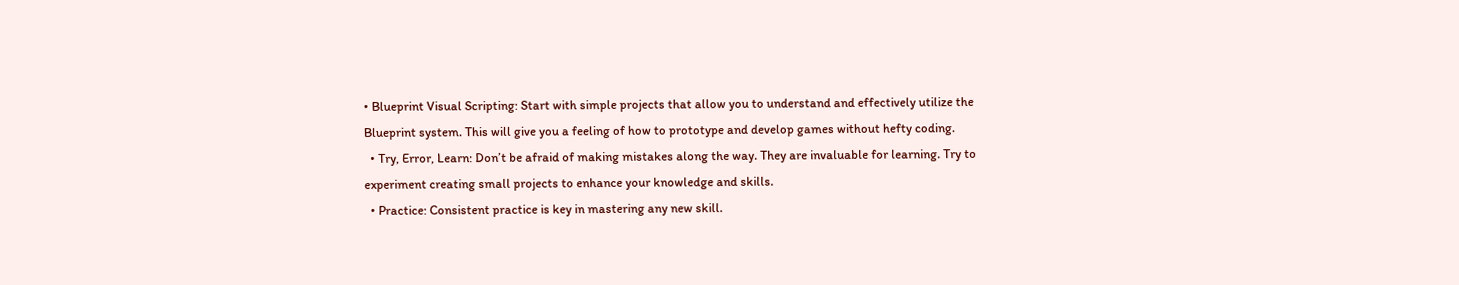• Blueprint Visual Scripting: Start with simple projects that allow you to understand and effectively utilize the Blueprint system. This will give you a feeling of how to prototype and develop games without hefty coding.
  • Try, Error, Learn: Don’t be afraid of making mistakes along the way. They are invaluable for learning. Try to experiment creating small projects to enhance your knowledge and skills.
  • Practice: Consistent practice is key in mastering any new skill.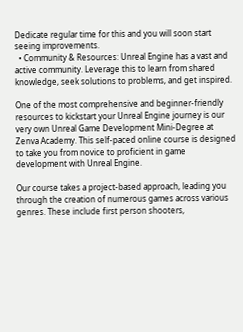Dedicate regular time for this and you will soon start seeing improvements.
  • Community & Resources: Unreal Engine has a vast and active community. Leverage this to learn from shared knowledge, seek solutions to problems, and get inspired.

One of the most comprehensive and beginner-friendly resources to kickstart your Unreal Engine journey is our very own Unreal Game Development Mini-Degree at Zenva Academy. This self-paced online course is designed to take you from novice to proficient in game development with Unreal Engine.

Our course takes a project-based approach, leading you through the creation of numerous games across various genres. These include first person shooters,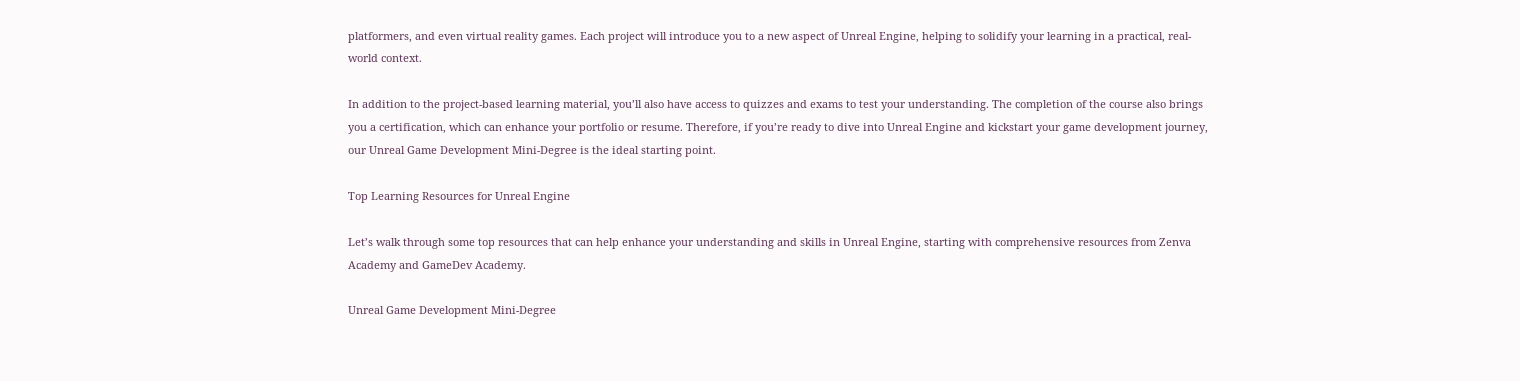platformers, and even virtual reality games. Each project will introduce you to a new aspect of Unreal Engine, helping to solidify your learning in a practical, real-world context.

In addition to the project-based learning material, you’ll also have access to quizzes and exams to test your understanding. The completion of the course also brings you a certification, which can enhance your portfolio or resume. Therefore, if you’re ready to dive into Unreal Engine and kickstart your game development journey, our Unreal Game Development Mini-Degree is the ideal starting point.

Top Learning Resources for Unreal Engine

Let’s walk through some top resources that can help enhance your understanding and skills in Unreal Engine, starting with comprehensive resources from Zenva Academy and GameDev Academy.

Unreal Game Development Mini-Degree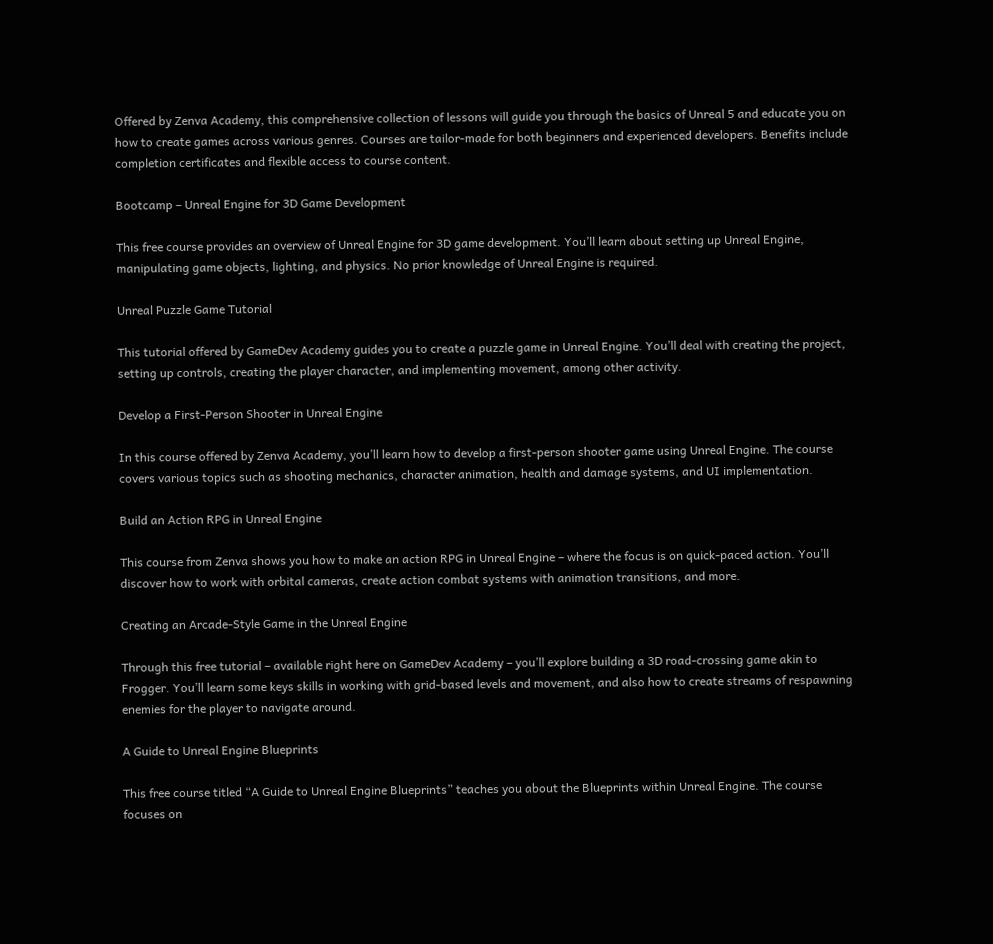Offered by Zenva Academy, this comprehensive collection of lessons will guide you through the basics of Unreal 5 and educate you on how to create games across various genres. Courses are tailor-made for both beginners and experienced developers. Benefits include completion certificates and flexible access to course content.

Bootcamp – Unreal Engine for 3D Game Development

This free course provides an overview of Unreal Engine for 3D game development. You’ll learn about setting up Unreal Engine, manipulating game objects, lighting, and physics. No prior knowledge of Unreal Engine is required.

Unreal Puzzle Game Tutorial

This tutorial offered by GameDev Academy guides you to create a puzzle game in Unreal Engine. You’ll deal with creating the project, setting up controls, creating the player character, and implementing movement, among other activity.

Develop a First-Person Shooter in Unreal Engine

In this course offered by Zenva Academy, you’ll learn how to develop a first-person shooter game using Unreal Engine. The course covers various topics such as shooting mechanics, character animation, health and damage systems, and UI implementation.

Build an Action RPG in Unreal Engine

This course from Zenva shows you how to make an action RPG in Unreal Engine – where the focus is on quick-paced action. You’ll discover how to work with orbital cameras, create action combat systems with animation transitions, and more.

Creating an Arcade-Style Game in the Unreal Engine

Through this free tutorial – available right here on GameDev Academy – you’ll explore building a 3D road-crossing game akin to Frogger. You’ll learn some keys skills in working with grid-based levels and movement, and also how to create streams of respawning enemies for the player to navigate around.

A Guide to Unreal Engine Blueprints

This free course titled “A Guide to Unreal Engine Blueprints” teaches you about the Blueprints within Unreal Engine. The course focuses on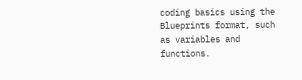coding basics using the Blueprints format, such as variables and functions.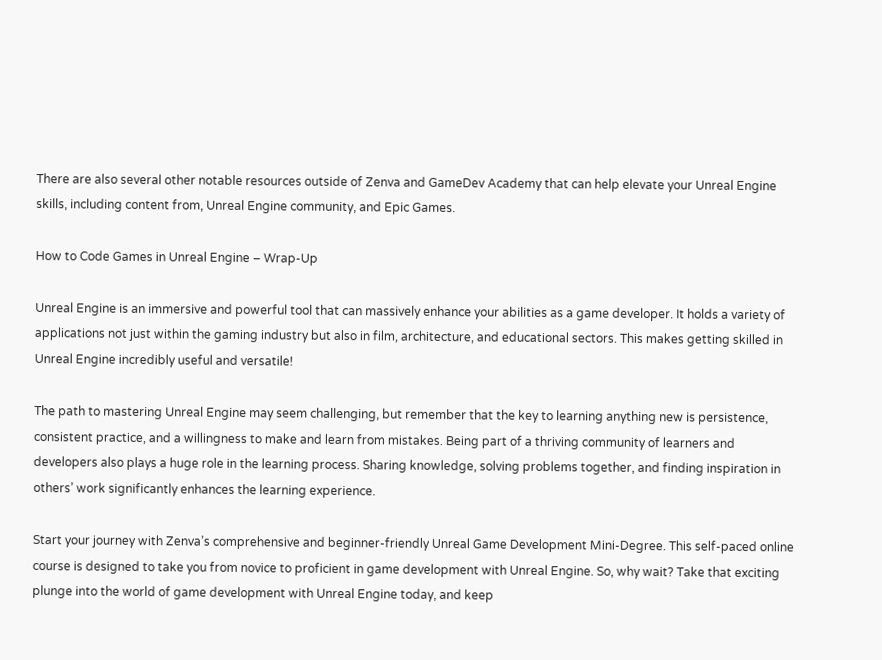There are also several other notable resources outside of Zenva and GameDev Academy that can help elevate your Unreal Engine skills, including content from, Unreal Engine community, and Epic Games.

How to Code Games in Unreal Engine – Wrap-Up

Unreal Engine is an immersive and powerful tool that can massively enhance your abilities as a game developer. It holds a variety of applications not just within the gaming industry but also in film, architecture, and educational sectors. This makes getting skilled in Unreal Engine incredibly useful and versatile!

The path to mastering Unreal Engine may seem challenging, but remember that the key to learning anything new is persistence, consistent practice, and a willingness to make and learn from mistakes. Being part of a thriving community of learners and developers also plays a huge role in the learning process. Sharing knowledge, solving problems together, and finding inspiration in others’ work significantly enhances the learning experience.

Start your journey with Zenva’s comprehensive and beginner-friendly Unreal Game Development Mini-Degree. This self-paced online course is designed to take you from novice to proficient in game development with Unreal Engine. So, why wait? Take that exciting plunge into the world of game development with Unreal Engine today, and keep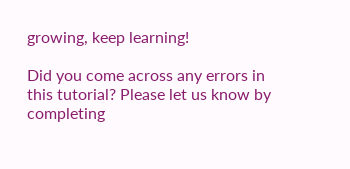growing, keep learning!

Did you come across any errors in this tutorial? Please let us know by completing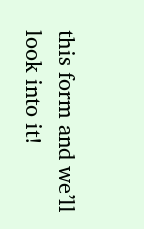this form and we’ll look into it!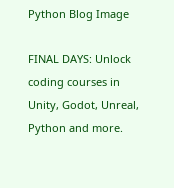Python Blog Image

FINAL DAYS: Unlock coding courses in Unity, Godot, Unreal, Python and more.